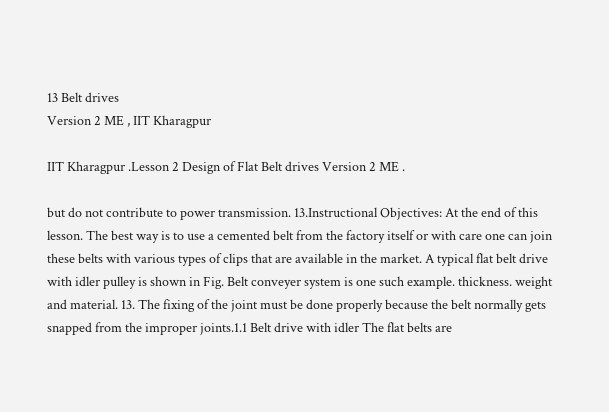13 Belt drives
Version 2 ME , IIT Kharagpur

IIT Kharagpur .Lesson 2 Design of Flat Belt drives Version 2 ME .

but do not contribute to power transmission. 13.Instructional Objectives: At the end of this lesson. The best way is to use a cemented belt from the factory itself or with care one can join these belts with various types of clips that are available in the market. A typical flat belt drive with idler pulley is shown in Fig. Belt conveyer system is one such example. thickness. weight and material. 13. The fixing of the joint must be done properly because the belt normally gets snapped from the improper joints.1.1 Belt drive with idler The flat belts are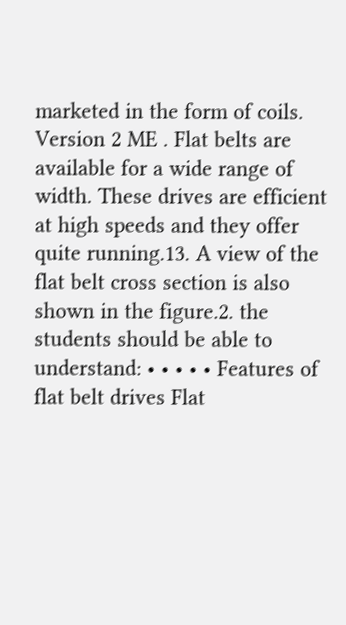marketed in the form of coils. Version 2 ME . Flat belts are available for a wide range of width. These drives are efficient at high speeds and they offer quite running.13. A view of the flat belt cross section is also shown in the figure.2. the students should be able to understand: • • • • • Features of flat belt drives Flat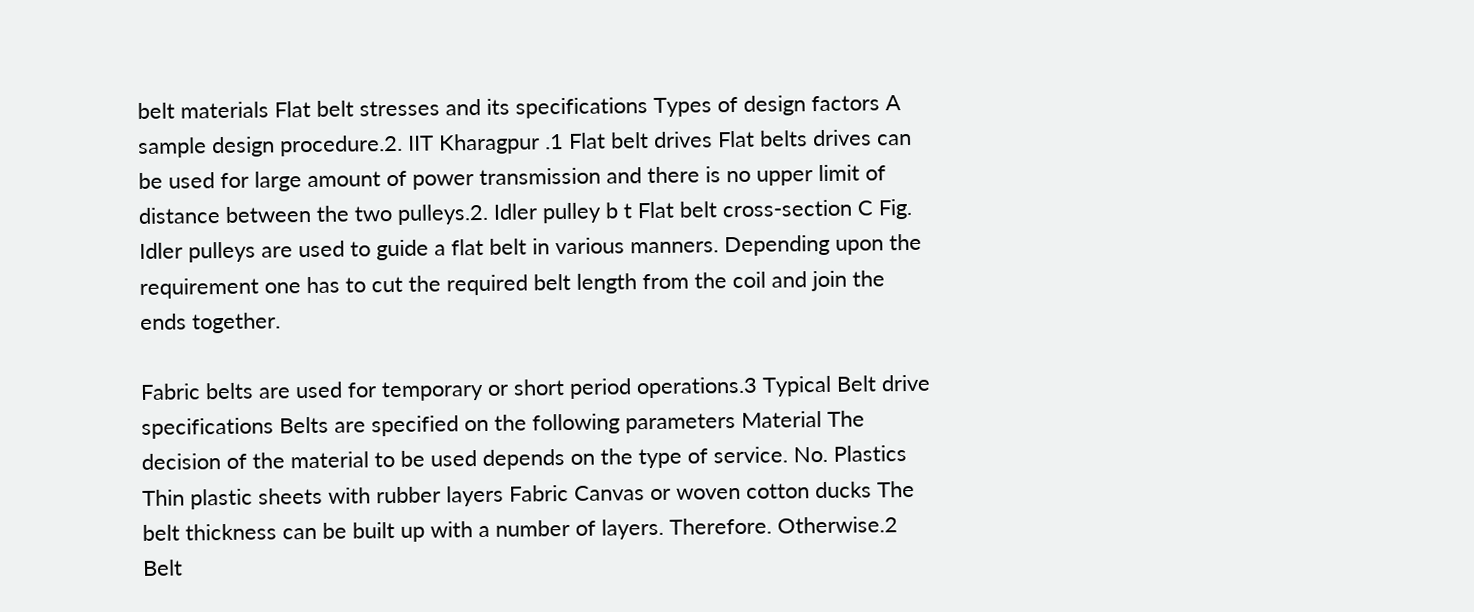belt materials Flat belt stresses and its specifications Types of design factors A sample design procedure.2. IIT Kharagpur .1 Flat belt drives Flat belts drives can be used for large amount of power transmission and there is no upper limit of distance between the two pulleys.2. Idler pulley b t Flat belt cross-section C Fig. Idler pulleys are used to guide a flat belt in various manners. Depending upon the requirement one has to cut the required belt length from the coil and join the ends together.

Fabric belts are used for temporary or short period operations.3 Typical Belt drive specifications Belts are specified on the following parameters Material The decision of the material to be used depends on the type of service. No. Plastics Thin plastic sheets with rubber layers Fabric Canvas or woven cotton ducks The belt thickness can be built up with a number of layers. Therefore. Otherwise.2 Belt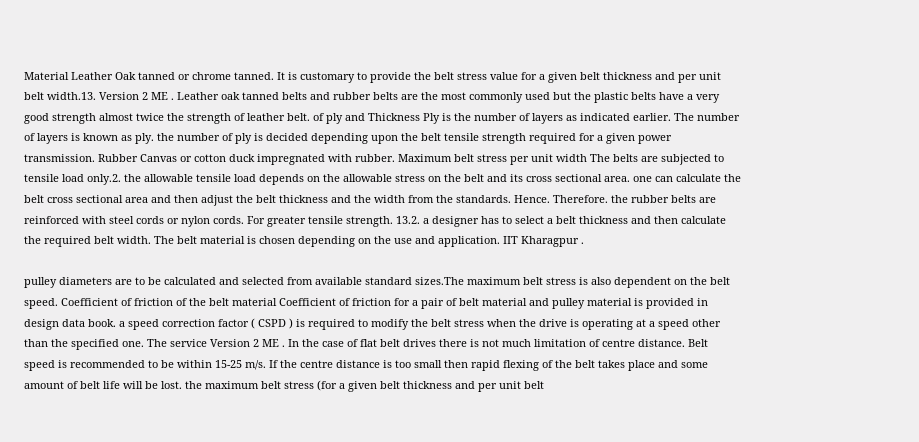Material Leather Oak tanned or chrome tanned. It is customary to provide the belt stress value for a given belt thickness and per unit belt width.13. Version 2 ME . Leather oak tanned belts and rubber belts are the most commonly used but the plastic belts have a very good strength almost twice the strength of leather belt. of ply and Thickness Ply is the number of layers as indicated earlier. The number of layers is known as ply. the number of ply is decided depending upon the belt tensile strength required for a given power transmission. Rubber Canvas or cotton duck impregnated with rubber. Maximum belt stress per unit width The belts are subjected to tensile load only.2. the allowable tensile load depends on the allowable stress on the belt and its cross sectional area. one can calculate the belt cross sectional area and then adjust the belt thickness and the width from the standards. Hence. Therefore. the rubber belts are reinforced with steel cords or nylon cords. For greater tensile strength. 13.2. a designer has to select a belt thickness and then calculate the required belt width. The belt material is chosen depending on the use and application. IIT Kharagpur .

pulley diameters are to be calculated and selected from available standard sizes.The maximum belt stress is also dependent on the belt speed. Coefficient of friction of the belt material Coefficient of friction for a pair of belt material and pulley material is provided in design data book. a speed correction factor ( CSPD ) is required to modify the belt stress when the drive is operating at a speed other than the specified one. The service Version 2 ME . In the case of flat belt drives there is not much limitation of centre distance. Belt speed is recommended to be within 15-25 m/s. If the centre distance is too small then rapid flexing of the belt takes place and some amount of belt life will be lost. the maximum belt stress (for a given belt thickness and per unit belt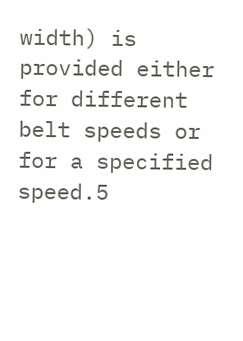width) is provided either for different belt speeds or for a specified speed.5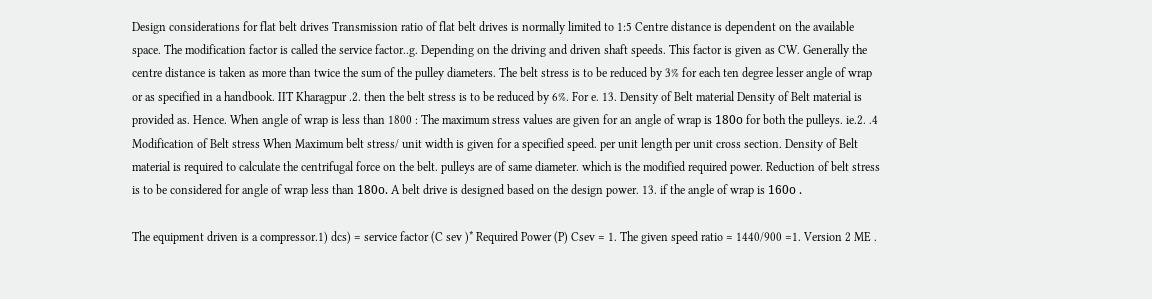Design considerations for flat belt drives Transmission ratio of flat belt drives is normally limited to 1:5 Centre distance is dependent on the available space. The modification factor is called the service factor..g. Depending on the driving and driven shaft speeds. This factor is given as CW. Generally the centre distance is taken as more than twice the sum of the pulley diameters. The belt stress is to be reduced by 3% for each ten degree lesser angle of wrap or as specified in a handbook. IIT Kharagpur .2. then the belt stress is to be reduced by 6%. For e. 13. Density of Belt material Density of Belt material is provided as. Hence. When angle of wrap is less than 1800 : The maximum stress values are given for an angle of wrap is 180ο for both the pulleys. ie.2. .4 Modification of Belt stress When Maximum belt stress/ unit width is given for a specified speed. per unit length per unit cross section. Density of Belt material is required to calculate the centrifugal force on the belt. pulleys are of same diameter. which is the modified required power. Reduction of belt stress is to be considered for angle of wrap less than 180ο. A belt drive is designed based on the design power. 13. if the angle of wrap is 160ο .

The equipment driven is a compressor.1) dcs) = service factor (C sev )* Required Power (P) Csev = 1. The given speed ratio = 1440/900 =1. Version 2 ME .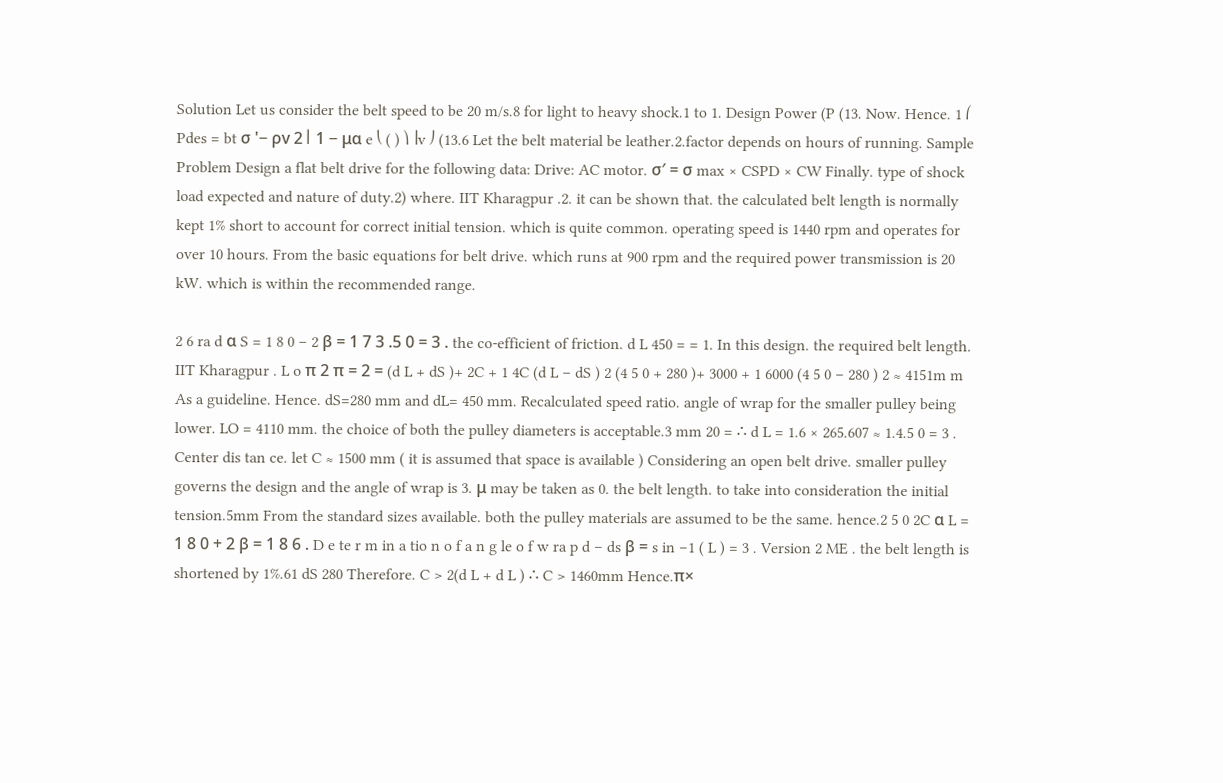Solution Let us consider the belt speed to be 20 m/s.8 for light to heavy shock.1 to 1. Design Power (P (13. Now. Hence. 1 ⎛ Pdes = bt σ '− ρv 2 ⎜ 1 − μα e ⎝ ( ) ⎞ ⎟v ⎠ (13.6 Let the belt material be leather.2.factor depends on hours of running. Sample Problem Design a flat belt drive for the following data: Drive: AC motor. σ′ = σ max × CSPD × CW Finally. type of shock load expected and nature of duty.2) where. IIT Kharagpur .2. it can be shown that. the calculated belt length is normally kept 1% short to account for correct initial tension. which is quite common. operating speed is 1440 rpm and operates for over 10 hours. From the basic equations for belt drive. which runs at 900 rpm and the required power transmission is 20 kW. which is within the recommended range.

2 6 ra d α S = 1 8 0 − 2 β = 1 7 3 .5 0 = 3 . the co-efficient of friction. d L 450 = = 1. In this design. the required belt length. IIT Kharagpur . L o π 2 π = 2 = (d L + dS )+ 2C + 1 4C (d L − dS ) 2 (4 5 0 + 280 )+ 3000 + 1 6000 (4 5 0 − 280 ) 2 ≈ 4151m m As a guideline. Hence. dS=280 mm and dL= 450 mm. Recalculated speed ratio. angle of wrap for the smaller pulley being lower. LO = 4110 mm. the choice of both the pulley diameters is acceptable.3 mm 20 = ∴ d L = 1.6 × 265.607 ≈ 1.4.5 0 = 3 . Center dis tan ce. let C ≈ 1500 mm ( it is assumed that space is available ) Considering an open belt drive. smaller pulley governs the design and the angle of wrap is 3. μ may be taken as 0. the belt length. to take into consideration the initial tension.5mm From the standard sizes available. both the pulley materials are assumed to be the same. hence.2 5 0 2C α L = 1 8 0 + 2 β = 1 8 6 . D e te r m in a tio n o f a n g le o f w ra p d − ds β = s in −1 ( L ) = 3 . Version 2 ME . the belt length is shortened by 1%.61 dS 280 Therefore. C > 2(d L + d L ) ∴ C > 1460mm Hence.π×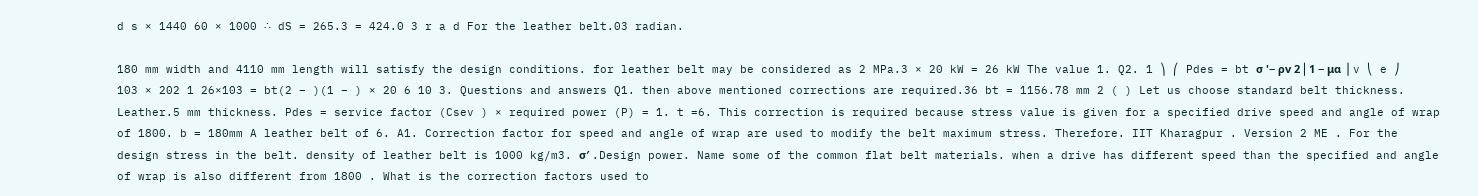d s × 1440 60 × 1000 ∴ dS = 265.3 = 424.0 3 r a d For the leather belt.03 radian.

180 mm width and 4110 mm length will satisfy the design conditions. for leather belt may be considered as 2 MPa.3 × 20 kW = 26 kW The value 1. Q2. 1 ⎞ ⎛ Pdes = bt σ '− ρv 2 ⎜1 − μα ⎟ v ⎝ e ⎠ 103 × 202 1 26×103 = bt(2 − )(1 − ) × 20 6 10 3. Questions and answers Q1. then above mentioned corrections are required.36 bt = 1156.78 mm 2 ( ) Let us choose standard belt thickness. Leather.5 mm thickness. Pdes = service factor (Csev ) × required power (P) = 1. t =6. This correction is required because stress value is given for a specified drive speed and angle of wrap of 1800. b = 180mm A leather belt of 6. A1. Correction factor for speed and angle of wrap are used to modify the belt maximum stress. Therefore. IIT Kharagpur . Version 2 ME . For the design stress in the belt. density of leather belt is 1000 kg/m3. σ′ .Design power. Name some of the common flat belt materials. when a drive has different speed than the specified and angle of wrap is also different from 1800 . What is the correction factors used to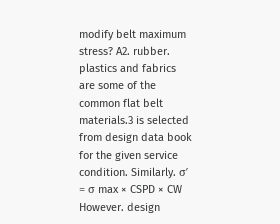modify belt maximum stress? A2. rubber. plastics and fabrics are some of the common flat belt materials.3 is selected from design data book for the given service condition. Similarly. σ′ = σ max × CSPD × CW However. design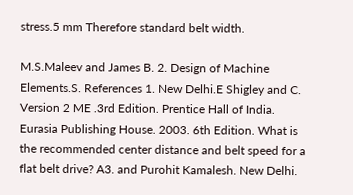stress.5 mm Therefore standard belt width.

M.S.Maleev and James B. 2. Design of Machine Elements.S. References 1. New Delhi.E Shigley and C. Version 2 ME .3rd Edition. Prentice Hall of India. Eurasia Publishing House. 2003. 6th Edition. What is the recommended center distance and belt speed for a flat belt drive? A3. and Purohit Kamalesh. New Delhi.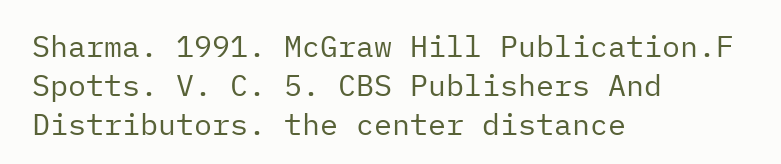Sharma. 1991. McGraw Hill Publication.F Spotts. V. C. 5. CBS Publishers And Distributors. the center distance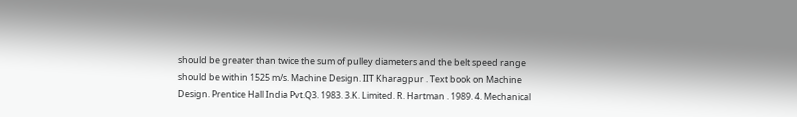should be greater than twice the sum of pulley diameters and the belt speed range should be within 1525 m/s. Machine Design. IIT Kharagpur . Text book on Machine Design. Prentice Hall India Pvt.Q3. 1983. 3.K. Limited. R. Hartman . 1989. 4. Mechanical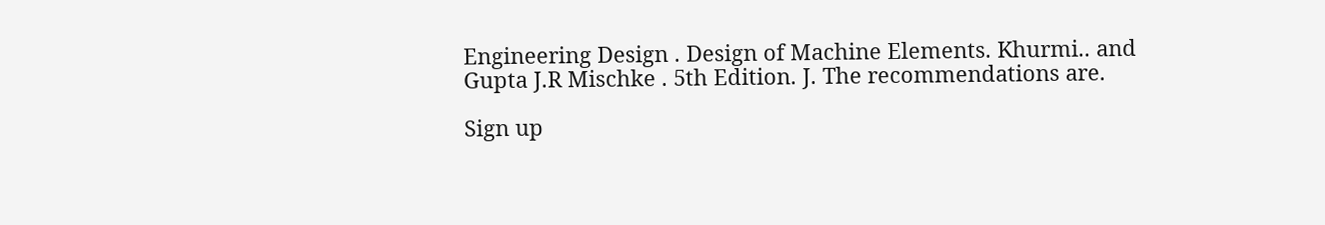Engineering Design . Design of Machine Elements. Khurmi.. and Gupta J.R Mischke . 5th Edition. J. The recommendations are.

Sign up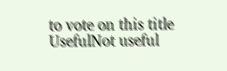to vote on this title
UsefulNot useful